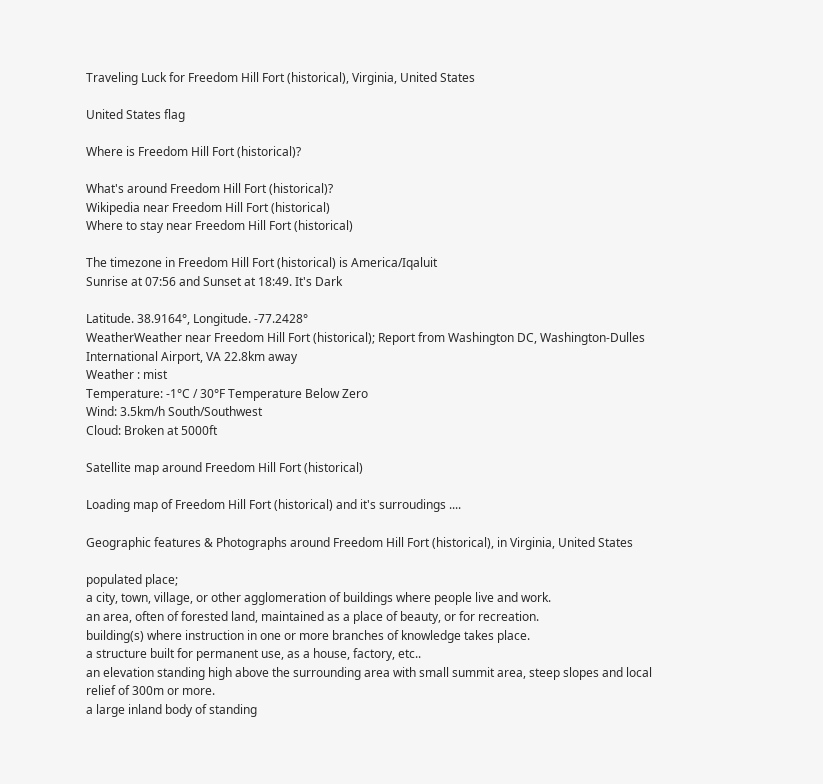Traveling Luck for Freedom Hill Fort (historical), Virginia, United States

United States flag

Where is Freedom Hill Fort (historical)?

What's around Freedom Hill Fort (historical)?
Wikipedia near Freedom Hill Fort (historical)
Where to stay near Freedom Hill Fort (historical)

The timezone in Freedom Hill Fort (historical) is America/Iqaluit
Sunrise at 07:56 and Sunset at 18:49. It's Dark

Latitude. 38.9164°, Longitude. -77.2428°
WeatherWeather near Freedom Hill Fort (historical); Report from Washington DC, Washington-Dulles International Airport, VA 22.8km away
Weather : mist
Temperature: -1°C / 30°F Temperature Below Zero
Wind: 3.5km/h South/Southwest
Cloud: Broken at 5000ft

Satellite map around Freedom Hill Fort (historical)

Loading map of Freedom Hill Fort (historical) and it's surroudings ....

Geographic features & Photographs around Freedom Hill Fort (historical), in Virginia, United States

populated place;
a city, town, village, or other agglomeration of buildings where people live and work.
an area, often of forested land, maintained as a place of beauty, or for recreation.
building(s) where instruction in one or more branches of knowledge takes place.
a structure built for permanent use, as a house, factory, etc..
an elevation standing high above the surrounding area with small summit area, steep slopes and local relief of 300m or more.
a large inland body of standing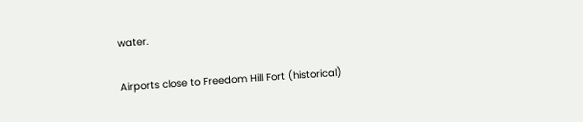water.

Airports close to Freedom Hill Fort (historical)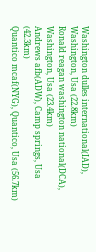Washington dulles international(IAD), Washington, Usa (22.8km)
Ronald reagan washington national(DCA), Washington, Usa (23.4km)
Andrews afb(ADW), Camp springs, Usa (42.3km)
Quantico mcaf(NYG), Quantico, Usa (56.7km)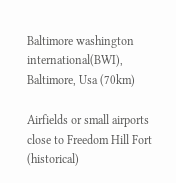Baltimore washington international(BWI), Baltimore, Usa (70km)

Airfields or small airports close to Freedom Hill Fort (historical)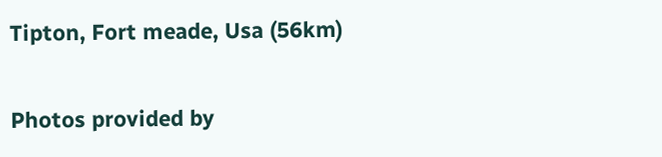Tipton, Fort meade, Usa (56km)

Photos provided by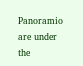Panoramio are under the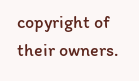copyright of their owners.